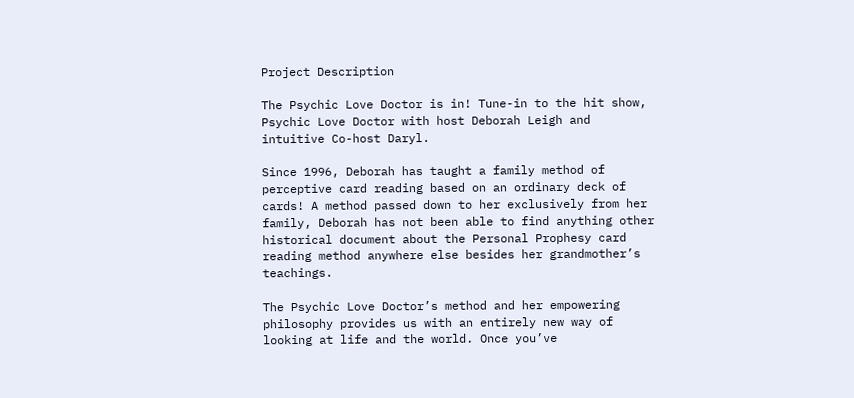Project Description

The Psychic Love Doctor is in! Tune-in to the hit show, Psychic Love Doctor with host Deborah Leigh and intuitive Co-host Daryl.

Since 1996, Deborah has taught a family method of perceptive card reading based on an ordinary deck of cards! A method passed down to her exclusively from her family, Deborah has not been able to find anything other historical document about the Personal Prophesy card reading method anywhere else besides her grandmother’s teachings.

The Psychic Love Doctor’s method and her empowering philosophy provides us with an entirely new way of looking at life and the world. Once you’ve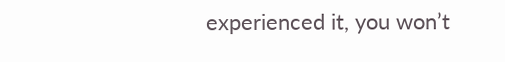experienced it, you won’t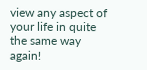view any aspect of your life in quite the same way again!